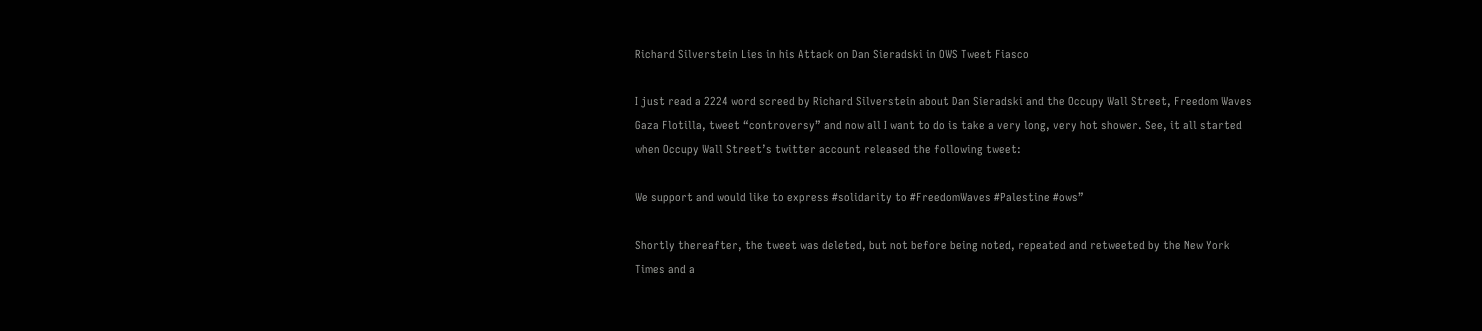Richard Silverstein Lies in his Attack on Dan Sieradski in OWS Tweet Fiasco

I just read a 2224 word screed by Richard Silverstein about Dan Sieradski and the Occupy Wall Street, Freedom Waves Gaza Flotilla, tweet “controversy” and now all I want to do is take a very long, very hot shower. See, it all started when Occupy Wall Street’s twitter account released the following tweet:

We support and would like to express #solidarity to #FreedomWaves #Palestine #ows”

Shortly thereafter, the tweet was deleted, but not before being noted, repeated and retweeted by the New York Times and a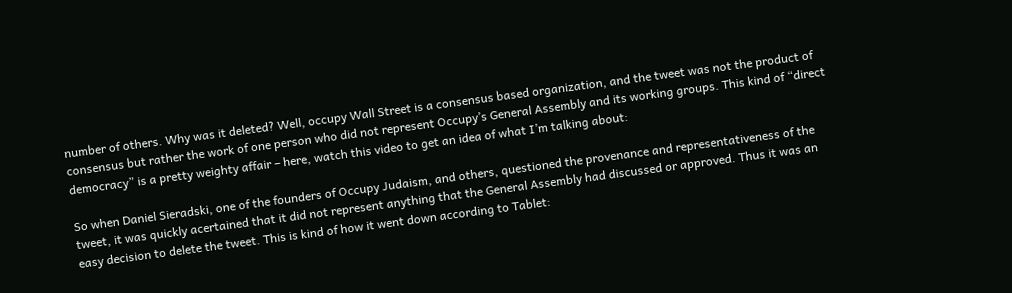number of others. Why was it deleted? Well, occupy Wall Street is a consensus based organization, and the tweet was not the product of consensus but rather the work of one person who did not represent Occupy’s General Assembly and its working groups. This kind of “direct democracy” is a pretty weighty affair – here, watch this video to get an idea of what I’m talking about:

So when Daniel Sieradski, one of the founders of Occupy Judaism, and others, questioned the provenance and representativeness of the tweet, it was quickly acertained that it did not represent anything that the General Assembly had discussed or approved. Thus it was an easy decision to delete the tweet. This is kind of how it went down according to Tablet: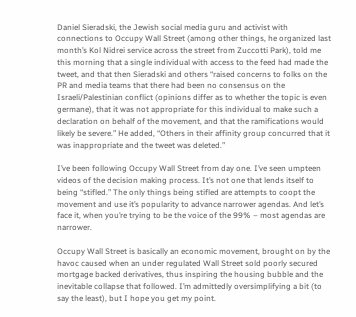Daniel Sieradski, the Jewish social media guru and activist with connections to Occupy Wall Street (among other things, he organized last month’s Kol Nidrei service across the street from Zuccotti Park), told me this morning that a single individual with access to the feed had made the tweet, and that then Sieradski and others “raised concerns to folks on the PR and media teams that there had been no consensus on the Israeli/Palestinian conflict (opinions differ as to whether the topic is even germane), that it was not appropriate for this individual to make such a declaration on behalf of the movement, and that the ramifications would likely be severe.” He added, “Others in their affinity group concurred that it was inappropriate and the tweet was deleted.”

I’ve been following Occupy Wall Street from day one. I’ve seen umpteen videos of the decision making process. It’s not one that lends itself to being “stifled.” The only things being stifled are attempts to coopt the movement and use it’s popularity to advance narrower agendas. And let’s face it, when you’re trying to be the voice of the 99% – most agendas are narrower.

Occupy Wall Street is basically an economic movement, brought on by the havoc caused when an under regulated Wall Street sold poorly secured mortgage backed derivatives, thus inspiring the housing bubble and the inevitable collapse that followed. I’m admittedly oversimplifying a bit (to say the least), but I hope you get my point.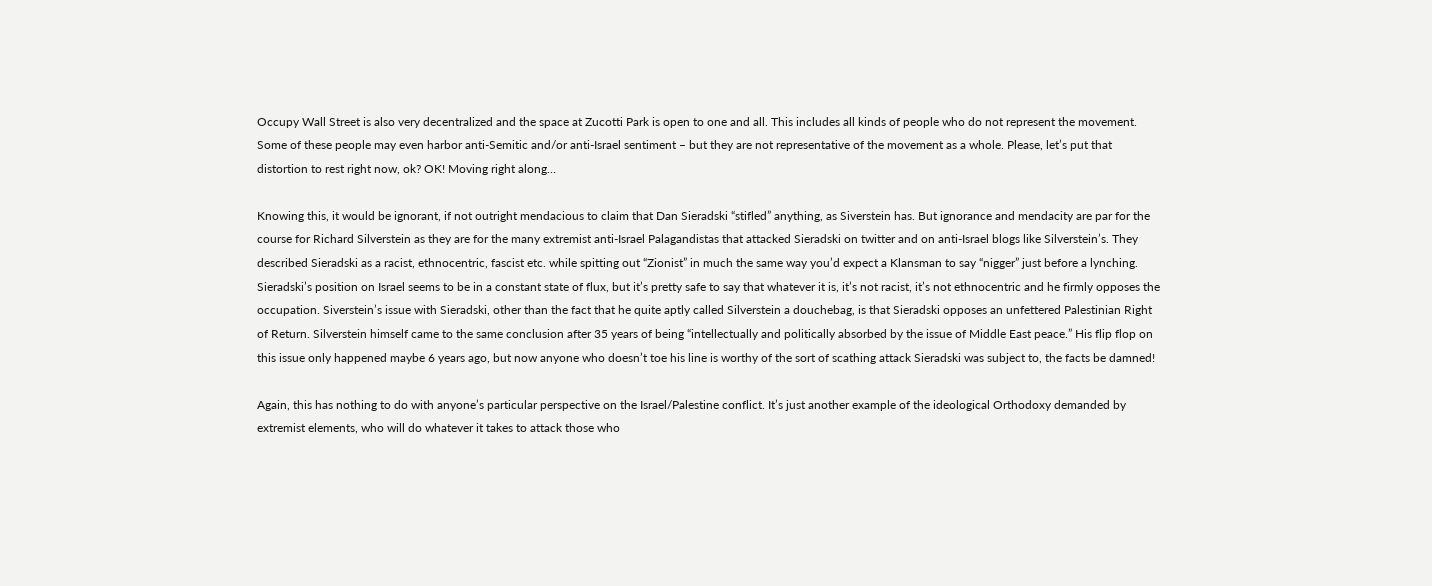Occupy Wall Street is also very decentralized and the space at Zucotti Park is open to one and all. This includes all kinds of people who do not represent the movement. Some of these people may even harbor anti-Semitic and/or anti-Israel sentiment – but they are not representative of the movement as a whole. Please, let’s put that distortion to rest right now, ok? OK! Moving right along…

Knowing this, it would be ignorant, if not outright mendacious to claim that Dan Sieradski “stifled” anything, as Siverstein has. But ignorance and mendacity are par for the course for Richard Silverstein as they are for the many extremist anti-Israel Palagandistas that attacked Sieradski on twitter and on anti-Israel blogs like Silverstein’s. They described Sieradski as a racist, ethnocentric, fascist etc. while spitting out “Zionist” in much the same way you’d expect a Klansman to say “nigger” just before a lynching. Sieradski’s position on Israel seems to be in a constant state of flux, but it’s pretty safe to say that whatever it is, it’s not racist, it’s not ethnocentric and he firmly opposes the occupation. Siverstein’s issue with Sieradski, other than the fact that he quite aptly called Silverstein a douchebag, is that Sieradski opposes an unfettered Palestinian Right of Return. Silverstein himself came to the same conclusion after 35 years of being “intellectually and politically absorbed by the issue of Middle East peace.” His flip flop on this issue only happened maybe 6 years ago, but now anyone who doesn’t toe his line is worthy of the sort of scathing attack Sieradski was subject to, the facts be damned!

Again, this has nothing to do with anyone’s particular perspective on the Israel/Palestine conflict. It’s just another example of the ideological Orthodoxy demanded by extremist elements, who will do whatever it takes to attack those who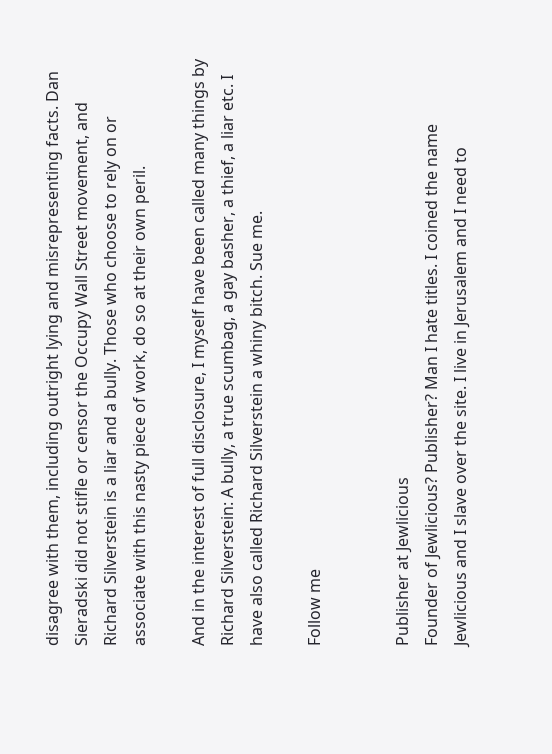disagree with them, including outright lying and misrepresenting facts. Dan Sieradski did not stifle or censor the Occupy Wall Street movement, and Richard Silverstein is a liar and a bully. Those who choose to rely on or associate with this nasty piece of work, do so at their own peril.

And in the interest of full disclosure, I myself have been called many things by Richard Silverstein: A bully, a true scumbag, a gay basher, a thief, a liar etc. I have also called Richard Silverstein a whiny bitch. Sue me.

Follow me


Publisher at Jewlicious
Founder of Jewlicious? Publisher? Man I hate titles. I coined the name Jewlicious and I slave over the site. I live in Jerusalem and I need to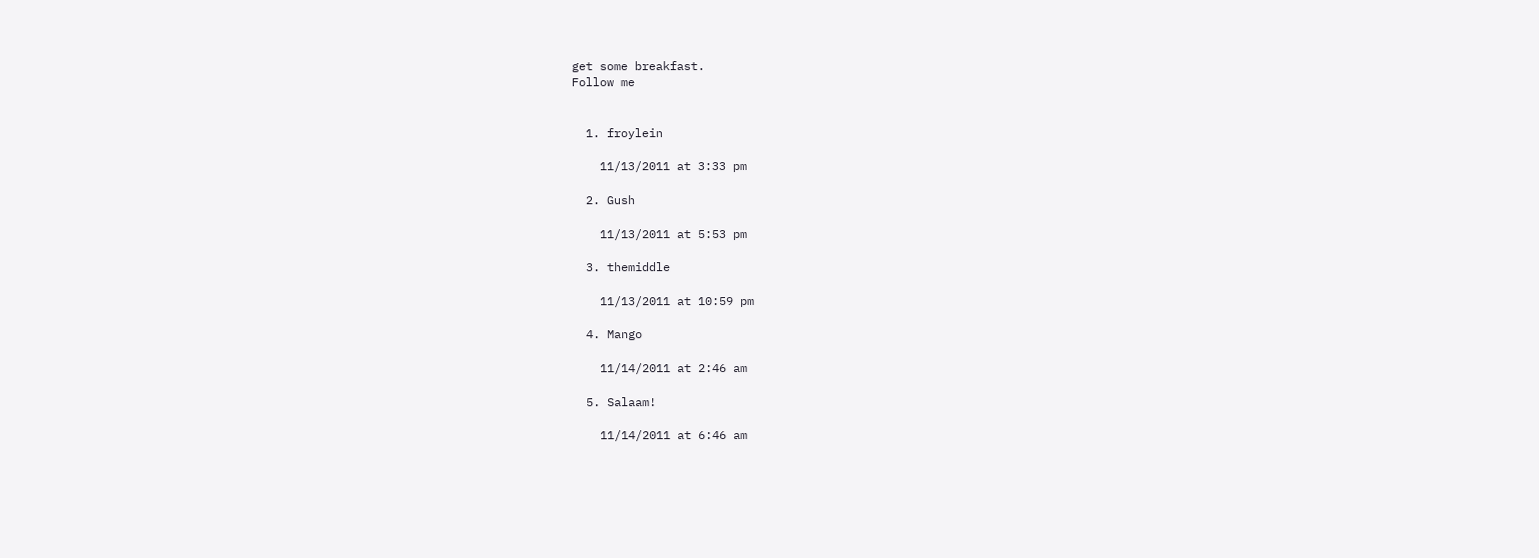get some breakfast.
Follow me


  1. froylein

    11/13/2011 at 3:33 pm

  2. Gush

    11/13/2011 at 5:53 pm

  3. themiddle

    11/13/2011 at 10:59 pm

  4. Mango

    11/14/2011 at 2:46 am

  5. Salaam!

    11/14/2011 at 6:46 am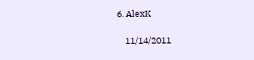6. AlexK

    11/14/2011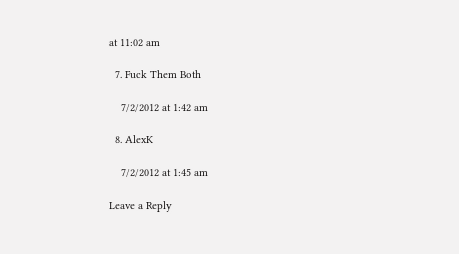at 11:02 am

  7. Fuck Them Both

    7/2/2012 at 1:42 am

  8. AlexK

    7/2/2012 at 1:45 am

Leave a Reply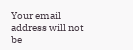Your email address will not be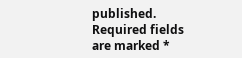published. Required fields are marked *